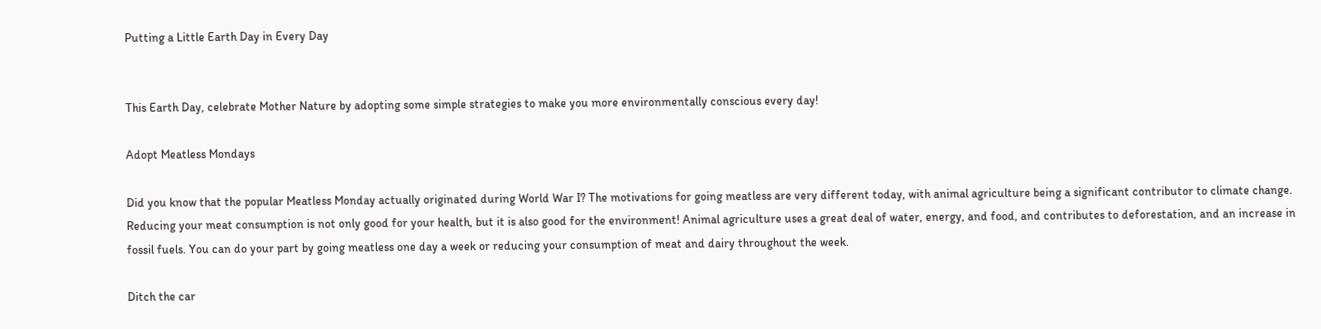Putting a Little Earth Day in Every Day


This Earth Day, celebrate Mother Nature by adopting some simple strategies to make you more environmentally conscious every day!

Adopt Meatless Mondays

Did you know that the popular Meatless Monday actually originated during World War I? The motivations for going meatless are very different today, with animal agriculture being a significant contributor to climate change. Reducing your meat consumption is not only good for your health, but it is also good for the environment! Animal agriculture uses a great deal of water, energy, and food, and contributes to deforestation, and an increase in fossil fuels. You can do your part by going meatless one day a week or reducing your consumption of meat and dairy throughout the week.

Ditch the car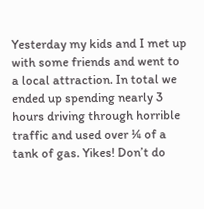Yesterday my kids and I met up with some friends and went to a local attraction. In total we ended up spending nearly 3 hours driving through horrible traffic and used over ¼ of a tank of gas. Yikes! Don’t do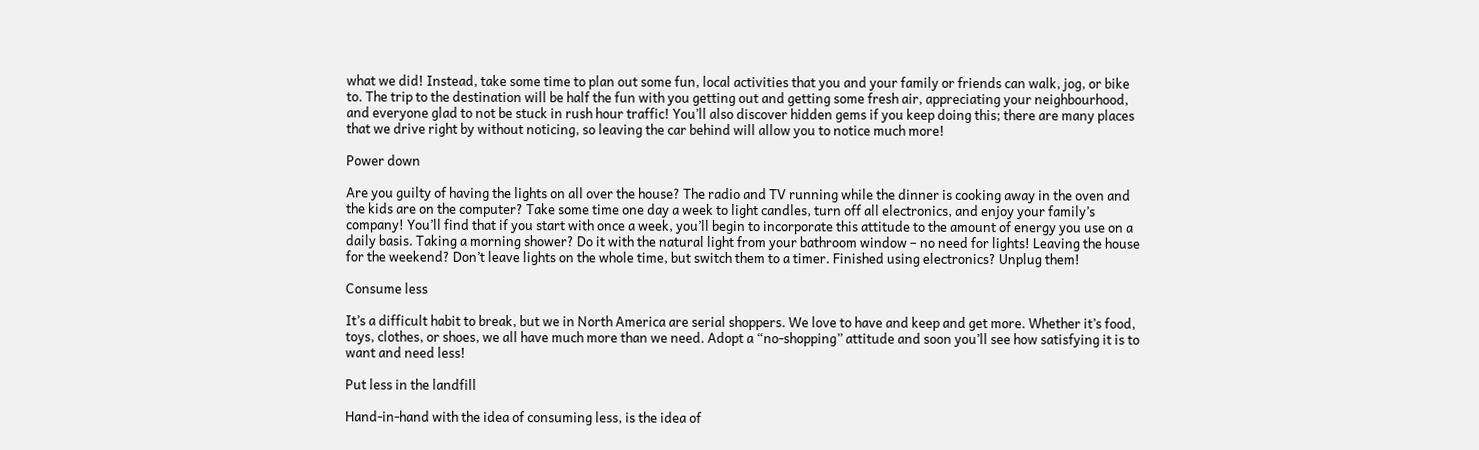what we did! Instead, take some time to plan out some fun, local activities that you and your family or friends can walk, jog, or bike to. The trip to the destination will be half the fun with you getting out and getting some fresh air, appreciating your neighbourhood, and everyone glad to not be stuck in rush hour traffic! You’ll also discover hidden gems if you keep doing this; there are many places that we drive right by without noticing, so leaving the car behind will allow you to notice much more!

Power down

Are you guilty of having the lights on all over the house? The radio and TV running while the dinner is cooking away in the oven and the kids are on the computer? Take some time one day a week to light candles, turn off all electronics, and enjoy your family’s company! You’ll find that if you start with once a week, you’ll begin to incorporate this attitude to the amount of energy you use on a daily basis. Taking a morning shower? Do it with the natural light from your bathroom window – no need for lights! Leaving the house for the weekend? Don’t leave lights on the whole time, but switch them to a timer. Finished using electronics? Unplug them!

Consume less

It’s a difficult habit to break, but we in North America are serial shoppers. We love to have and keep and get more. Whether it’s food, toys, clothes, or shoes, we all have much more than we need. Adopt a “no-shopping” attitude and soon you’ll see how satisfying it is to want and need less!

Put less in the landfill

Hand-in-hand with the idea of consuming less, is the idea of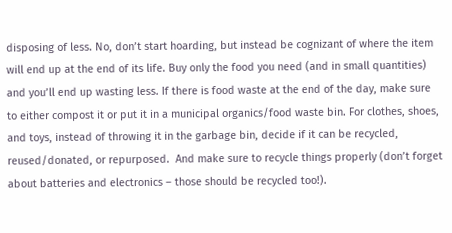disposing of less. No, don’t start hoarding, but instead be cognizant of where the item will end up at the end of its life. Buy only the food you need (and in small quantities) and you’ll end up wasting less. If there is food waste at the end of the day, make sure to either compost it or put it in a municipal organics/food waste bin. For clothes, shoes, and toys, instead of throwing it in the garbage bin, decide if it can be recycled, reused/donated, or repurposed.  And make sure to recycle things properly (don’t forget about batteries and electronics – those should be recycled too!).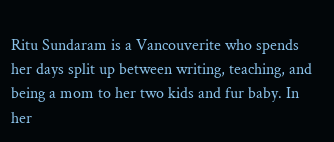Ritu Sundaram is a Vancouverite who spends her days split up between writing, teaching, and being a mom to her two kids and fur baby. In her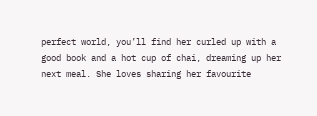perfect world, you’ll find her curled up with a good book and a hot cup of chai, dreaming up her next meal. She loves sharing her favourite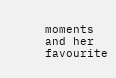moments and her favourite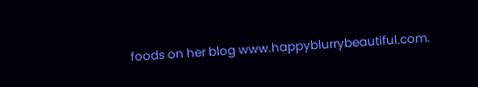foods on her blog www.happyblurrybeautiful.com.